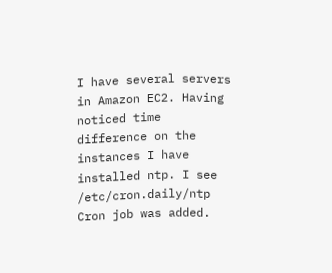I have several servers in Amazon EC2. Having noticed time difference on the instances I have installed ntp. I see /etc/cron.daily/ntp Cron job was added.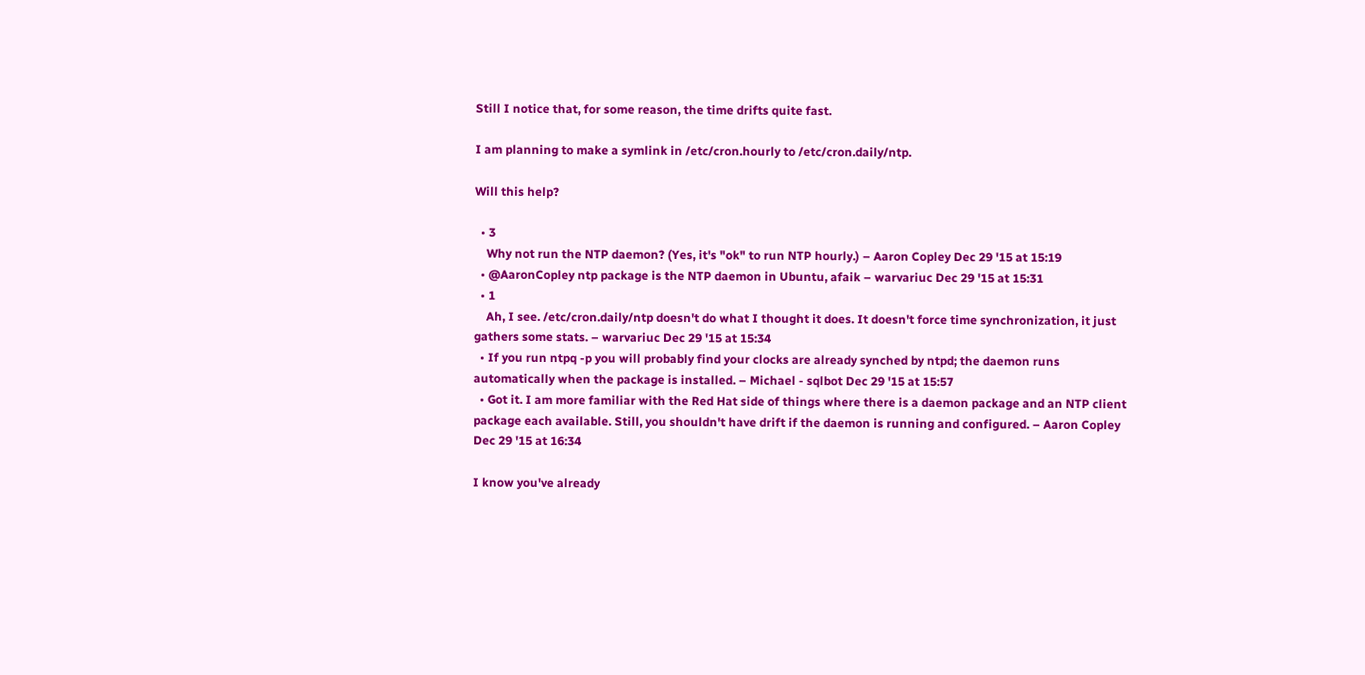Still I notice that, for some reason, the time drifts quite fast.

I am planning to make a symlink in /etc/cron.hourly to /etc/cron.daily/ntp.

Will this help?

  • 3
    Why not run the NTP daemon? (Yes, it's "ok" to run NTP hourly.) – Aaron Copley Dec 29 '15 at 15:19
  • @AaronCopley ntp package is the NTP daemon in Ubuntu, afaik – warvariuc Dec 29 '15 at 15:31
  • 1
    Ah, I see. /etc/cron.daily/ntp doesn't do what I thought it does. It doesn't force time synchronization, it just gathers some stats. – warvariuc Dec 29 '15 at 15:34
  • If you run ntpq -p you will probably find your clocks are already synched by ntpd; the daemon runs automatically when the package is installed. – Michael - sqlbot Dec 29 '15 at 15:57
  • Got it. I am more familiar with the Red Hat side of things where there is a daemon package and an NTP client package each available. Still, you shouldn't have drift if the daemon is running and configured. – Aaron Copley Dec 29 '15 at 16:34

I know you've already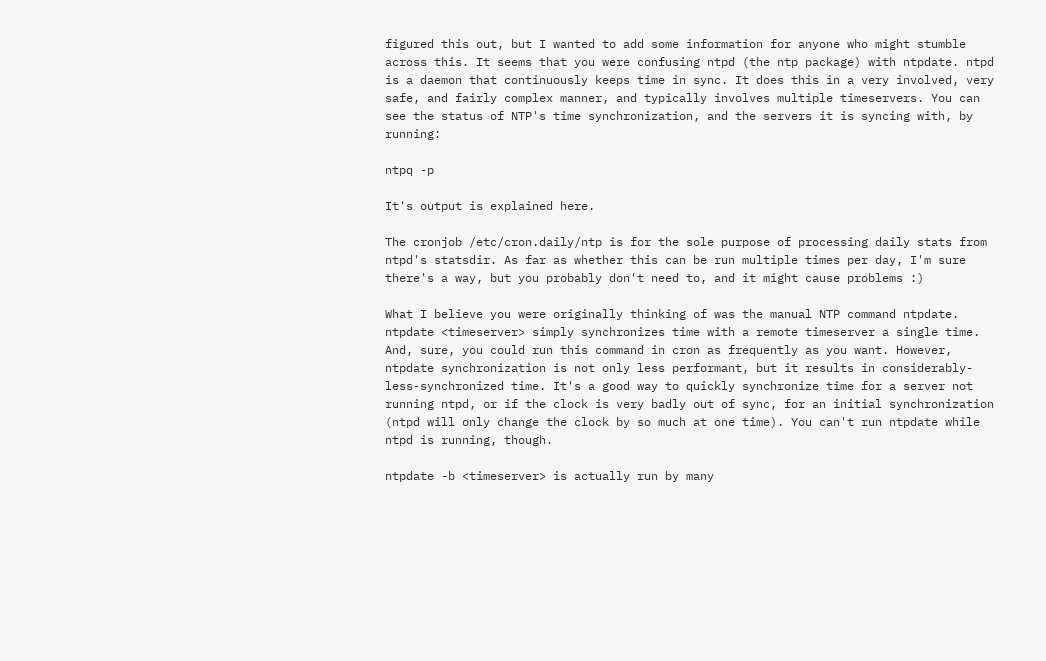figured this out, but I wanted to add some information for anyone who might stumble across this. It seems that you were confusing ntpd (the ntp package) with ntpdate. ntpd is a daemon that continuously keeps time in sync. It does this in a very involved, very safe, and fairly complex manner, and typically involves multiple timeservers. You can see the status of NTP's time synchronization, and the servers it is syncing with, by running:

ntpq -p

It's output is explained here.

The cronjob /etc/cron.daily/ntp is for the sole purpose of processing daily stats from ntpd's statsdir. As far as whether this can be run multiple times per day, I'm sure there's a way, but you probably don't need to, and it might cause problems :)

What I believe you were originally thinking of was the manual NTP command ntpdate. ntpdate <timeserver> simply synchronizes time with a remote timeserver a single time. And, sure, you could run this command in cron as frequently as you want. However, ntpdate synchronization is not only less performant, but it results in considerably-less-synchronized time. It's a good way to quickly synchronize time for a server not running ntpd, or if the clock is very badly out of sync, for an initial synchronization (ntpd will only change the clock by so much at one time). You can't run ntpdate while ntpd is running, though.

ntpdate -b <timeserver> is actually run by many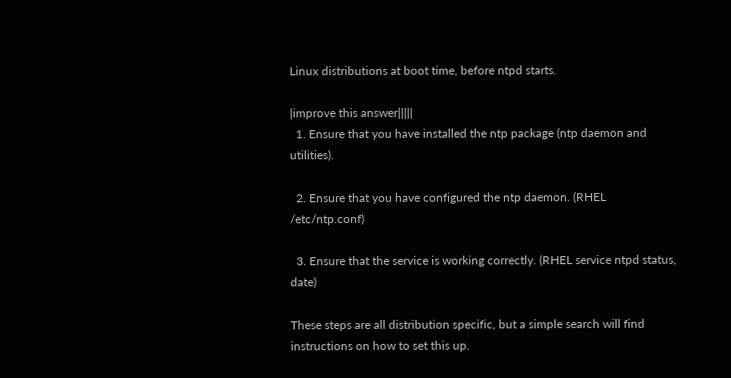Linux distributions at boot time, before ntpd starts.

|improve this answer|||||
  1. Ensure that you have installed the ntp package (ntp daemon and utilities).

  2. Ensure that you have configured the ntp daemon. (RHEL /etc/ntp.conf)

  3. Ensure that the service is working correctly. (RHEL service ntpd status, date)

These steps are all distribution specific, but a simple search will find instructions on how to set this up.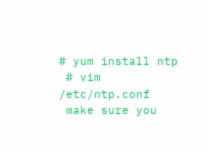# yum install ntp
 # vim /etc/ntp.conf
 make sure you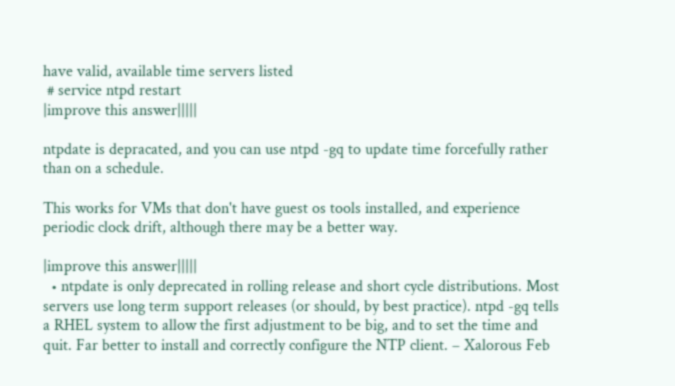have valid, available time servers listed
 # service ntpd restart
|improve this answer|||||

ntpdate is depracated, and you can use ntpd -gq to update time forcefully rather than on a schedule.

This works for VMs that don't have guest os tools installed, and experience periodic clock drift, although there may be a better way.

|improve this answer|||||
  • ntpdate is only deprecated in rolling release and short cycle distributions. Most servers use long term support releases (or should, by best practice). ntpd -gq tells a RHEL system to allow the first adjustment to be big, and to set the time and quit. Far better to install and correctly configure the NTP client. – Xalorous Feb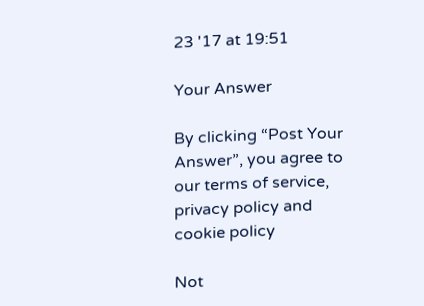23 '17 at 19:51

Your Answer

By clicking “Post Your Answer”, you agree to our terms of service, privacy policy and cookie policy

Not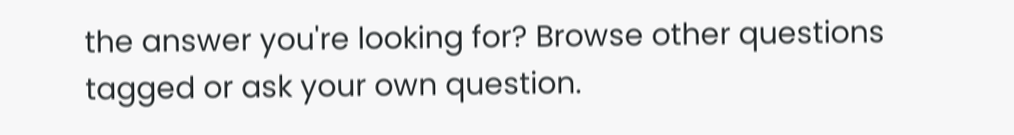the answer you're looking for? Browse other questions tagged or ask your own question.